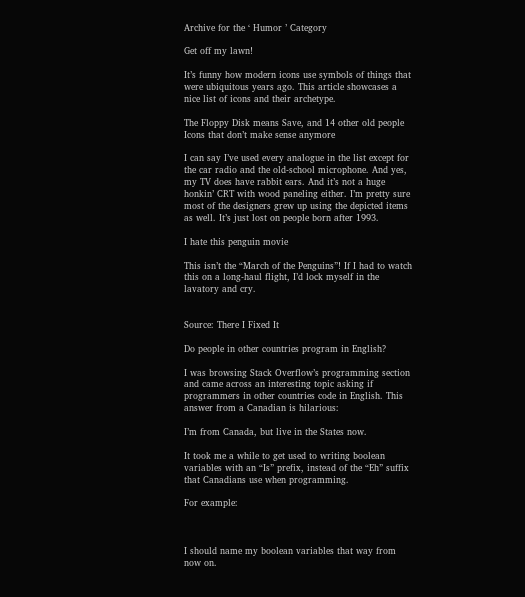Archive for the ‘ Humor ’ Category

Get off my lawn!

It’s funny how modern icons use symbols of things that were ubiquitous years ago. This article showcases a nice list of icons and their archetype.

The Floppy Disk means Save, and 14 other old people Icons that don’t make sense anymore

I can say I’ve used every analogue in the list except for the car radio and the old-school microphone. And yes, my TV does have rabbit ears. And it’s not a huge honkin’ CRT with wood paneling either. I’m pretty sure most of the designers grew up using the depicted items as well. It’s just lost on people born after 1993.

I hate this penguin movie

This isn’t the “March of the Penguins”! If I had to watch this on a long-haul flight, I’d lock myself in the lavatory and cry.


Source: There I Fixed It

Do people in other countries program in English?

I was browsing Stack Overflow’s programming section and came across an interesting topic asking if programmers in other countries code in English. This answer from a Canadian is hilarious:

I’m from Canada, but live in the States now.

It took me a while to get used to writing boolean variables with an “Is” prefix, instead of the “Eh” suffix that Canadians use when programming.

For example:



I should name my boolean variables that way from now on.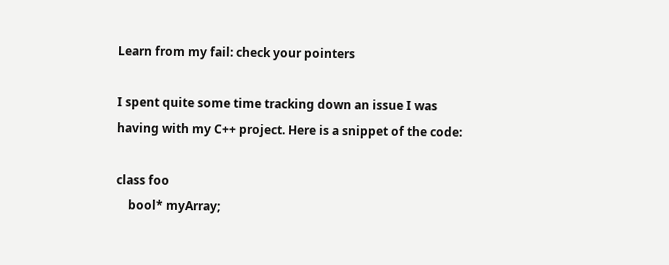Learn from my fail: check your pointers

I spent quite some time tracking down an issue I was having with my C++ project. Here is a snippet of the code:

class foo
    bool* myArray;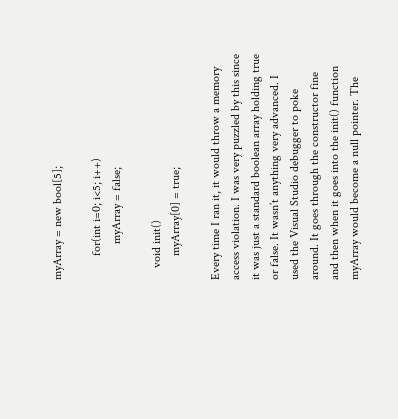myArray = new bool[5];

        for(int i=0; i<5; i++)
            myArray = false;

    void init()
        myArray[0] = true;

Every time I ran it, it would throw a memory access violation. I was very puzzled by this since it was just a standard boolean array holding true or false. It wasn’t anything very advanced. I used the Visual Studio debugger to poke around. It goes through the constructor fine and then when it goes into the init() function myArray would become a null pointer. The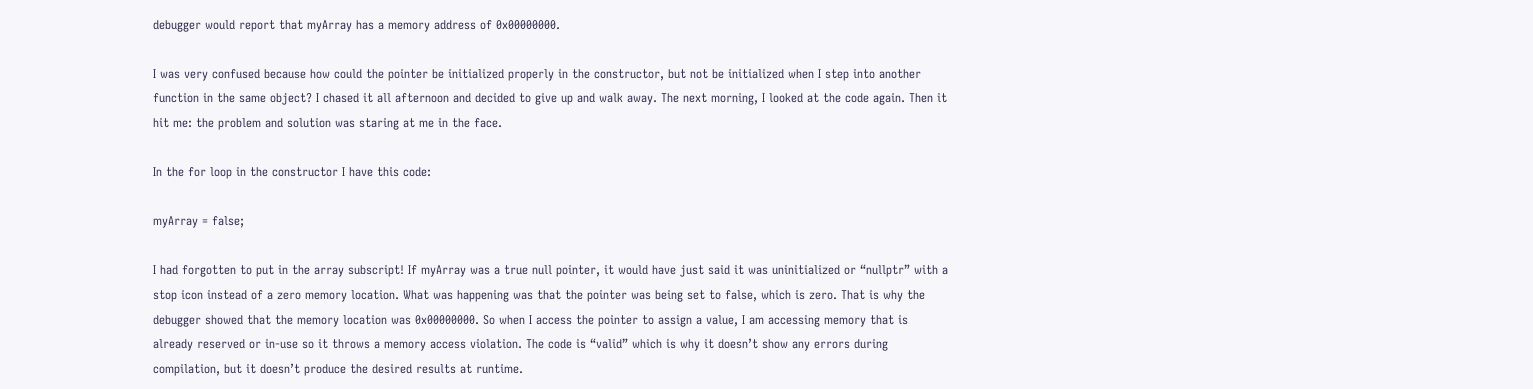debugger would report that myArray has a memory address of 0x00000000.

I was very confused because how could the pointer be initialized properly in the constructor, but not be initialized when I step into another function in the same object? I chased it all afternoon and decided to give up and walk away. The next morning, I looked at the code again. Then it hit me: the problem and solution was staring at me in the face.

In the for loop in the constructor I have this code:

myArray = false;

I had forgotten to put in the array subscript! If myArray was a true null pointer, it would have just said it was uninitialized or “nullptr” with a stop icon instead of a zero memory location. What was happening was that the pointer was being set to false, which is zero. That is why the debugger showed that the memory location was 0x00000000. So when I access the pointer to assign a value, I am accessing memory that is already reserved or in-use so it throws a memory access violation. The code is “valid” which is why it doesn’t show any errors during compilation, but it doesn’t produce the desired results at runtime.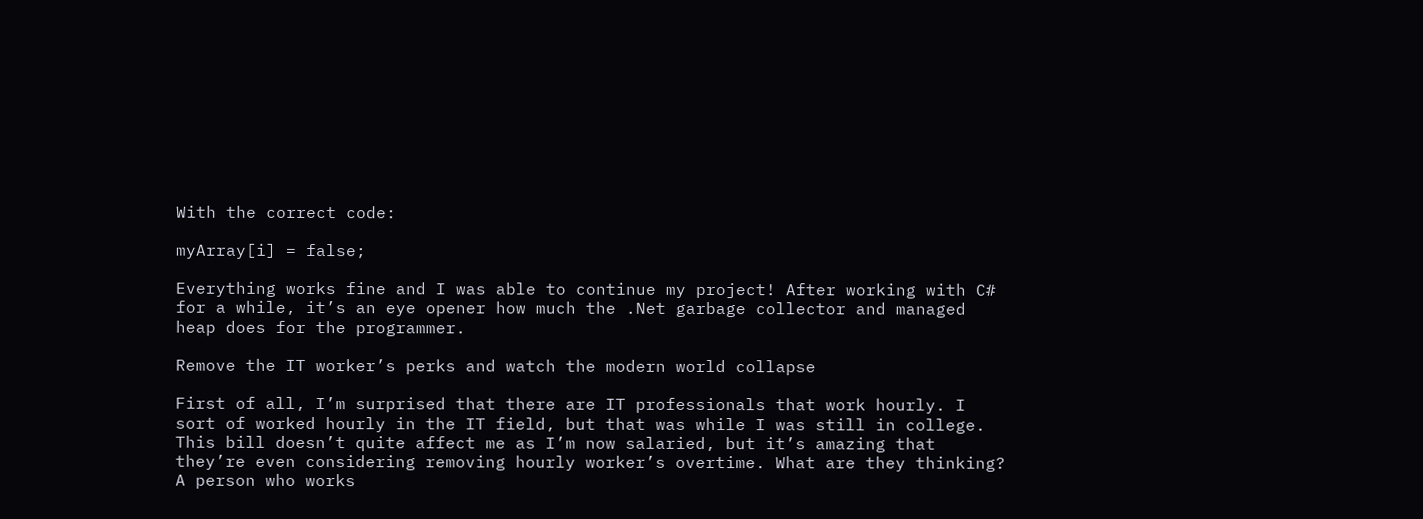With the correct code:

myArray[i] = false;

Everything works fine and I was able to continue my project! After working with C# for a while, it’s an eye opener how much the .Net garbage collector and managed heap does for the programmer.

Remove the IT worker’s perks and watch the modern world collapse

First of all, I’m surprised that there are IT professionals that work hourly. I sort of worked hourly in the IT field, but that was while I was still in college. This bill doesn’t quite affect me as I’m now salaried, but it’s amazing that they’re even considering removing hourly worker’s overtime. What are they thinking? A person who works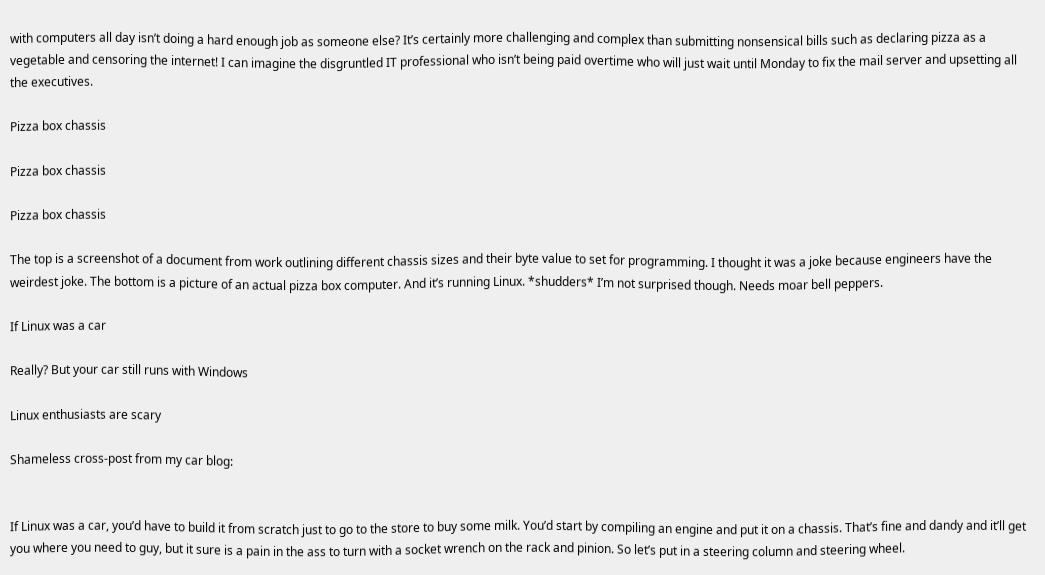with computers all day isn’t doing a hard enough job as someone else? It’s certainly more challenging and complex than submitting nonsensical bills such as declaring pizza as a vegetable and censoring the internet! I can imagine the disgruntled IT professional who isn’t being paid overtime who will just wait until Monday to fix the mail server and upsetting all the executives.

Pizza box chassis

Pizza box chassis

Pizza box chassis

The top is a screenshot of a document from work outlining different chassis sizes and their byte value to set for programming. I thought it was a joke because engineers have the weirdest joke. The bottom is a picture of an actual pizza box computer. And it’s running Linux. *shudders* I’m not surprised though. Needs moar bell peppers.

If Linux was a car

Really? But your car still runs with Windows

Linux enthusiasts are scary

Shameless cross-post from my car blog:


If Linux was a car, you’d have to build it from scratch just to go to the store to buy some milk. You’d start by compiling an engine and put it on a chassis. That’s fine and dandy and it’ll get you where you need to guy, but it sure is a pain in the ass to turn with a socket wrench on the rack and pinion. So let’s put in a steering column and steering wheel.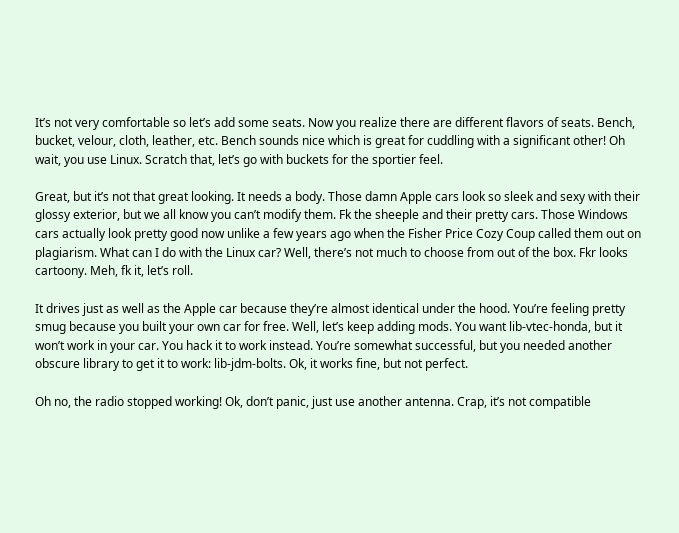It’s not very comfortable so let’s add some seats. Now you realize there are different flavors of seats. Bench, bucket, velour, cloth, leather, etc. Bench sounds nice which is great for cuddling with a significant other! Oh wait, you use Linux. Scratch that, let’s go with buckets for the sportier feel.

Great, but it’s not that great looking. It needs a body. Those damn Apple cars look so sleek and sexy with their glossy exterior, but we all know you can’t modify them. Fk the sheeple and their pretty cars. Those Windows cars actually look pretty good now unlike a few years ago when the Fisher Price Cozy Coup called them out on plagiarism. What can I do with the Linux car? Well, there’s not much to choose from out of the box. Fkr looks cartoony. Meh, fk it, let’s roll.

It drives just as well as the Apple car because they’re almost identical under the hood. You’re feeling pretty smug because you built your own car for free. Well, let’s keep adding mods. You want lib-vtec-honda, but it won’t work in your car. You hack it to work instead. You’re somewhat successful, but you needed another obscure library to get it to work: lib-jdm-bolts. Ok, it works fine, but not perfect.

Oh no, the radio stopped working! Ok, don’t panic, just use another antenna. Crap, it’s not compatible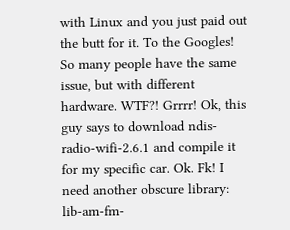with Linux and you just paid out the butt for it. To the Googles! So many people have the same issue, but with different hardware. WTF?! Grrrr! Ok, this guy says to download ndis-radio-wifi-2.6.1 and compile it for my specific car. Ok. Fk! I need another obscure library: lib-am-fm-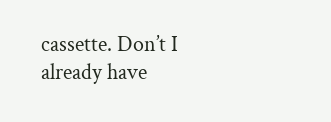cassette. Don’t I already have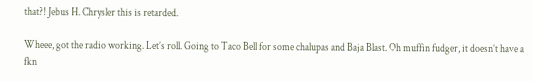that?! Jebus H. Chrysler this is retarded.

Wheee, got the radio working. Let’s roll. Going to Taco Bell for some chalupas and Baja Blast. Oh muffin fudger, it doesn’t have a fkn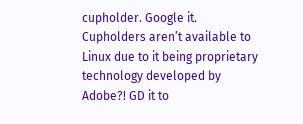cupholder. Google it. Cupholders aren’t available to Linux due to it being proprietary technology developed by Adobe?! GD it to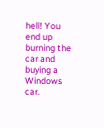hell! You end up burning the car and buying a Windows car.